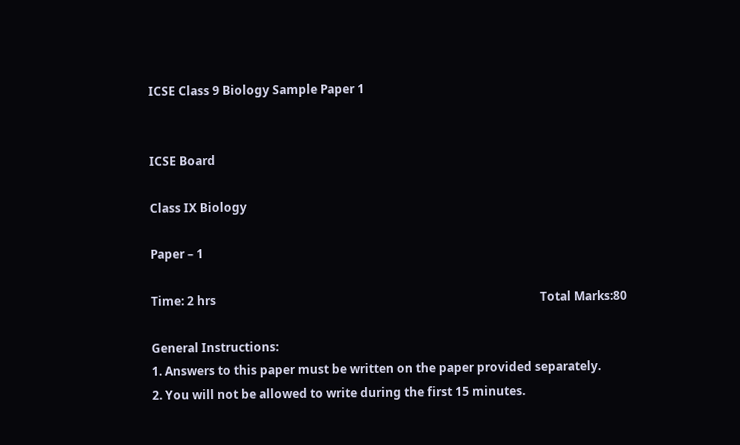ICSE Class 9 Biology Sample Paper 1


ICSE Board

Class IX Biology

Paper – 1

Time: 2 hrs                                                                                                            Total Marks:80

General Instructions:
1. Answers to this paper must be written on the paper provided separately.
2. You will not be allowed to write during the first 15 minutes.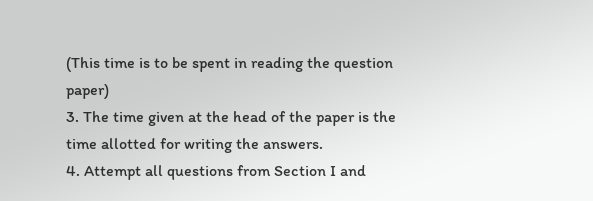(This time is to be spent in reading the question paper)
3. The time given at the head of the paper is the time allotted for writing the answers.
4. Attempt all questions from Section I and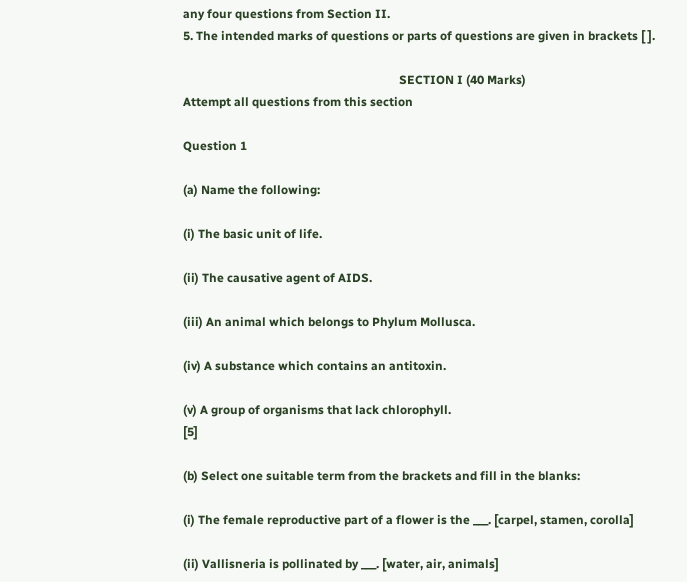any four questions from Section II.
5. The intended marks of questions or parts of questions are given in brackets [ ].

                                                                        SECTION I (40 Marks)
Attempt all questions from this section

Question 1

(a) Name the following:

(i) The basic unit of life.

(ii) The causative agent of AIDS.

(iii) An animal which belongs to Phylum Mollusca.

(iv) A substance which contains an antitoxin.

(v) A group of organisms that lack chlorophyll.                                                                                                      [5]

(b) Select one suitable term from the brackets and fill in the blanks:

(i) The female reproductive part of a flower is the ___. [carpel, stamen, corolla]

(ii) Vallisneria is pollinated by ___. [water, air, animals]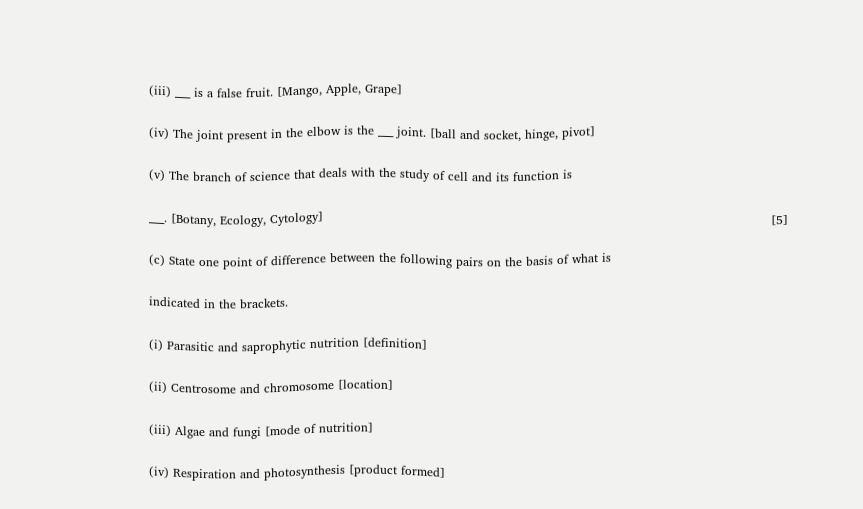(iii) ___ is a false fruit. [Mango, Apple, Grape]

(iv) The joint present in the elbow is the ___ joint. [ball and socket, hinge, pivot]

(v) The branch of science that deals with the study of cell and its function is

___. [Botany, Ecology, Cytology]                                                                                                                [5]

(c) State one point of difference between the following pairs on the basis of what is

indicated in the brackets.

(i) Parasitic and saprophytic nutrition [definition]

(ii) Centrosome and chromosome [location]

(iii) Algae and fungi [mode of nutrition]

(iv) Respiration and photosynthesis [product formed]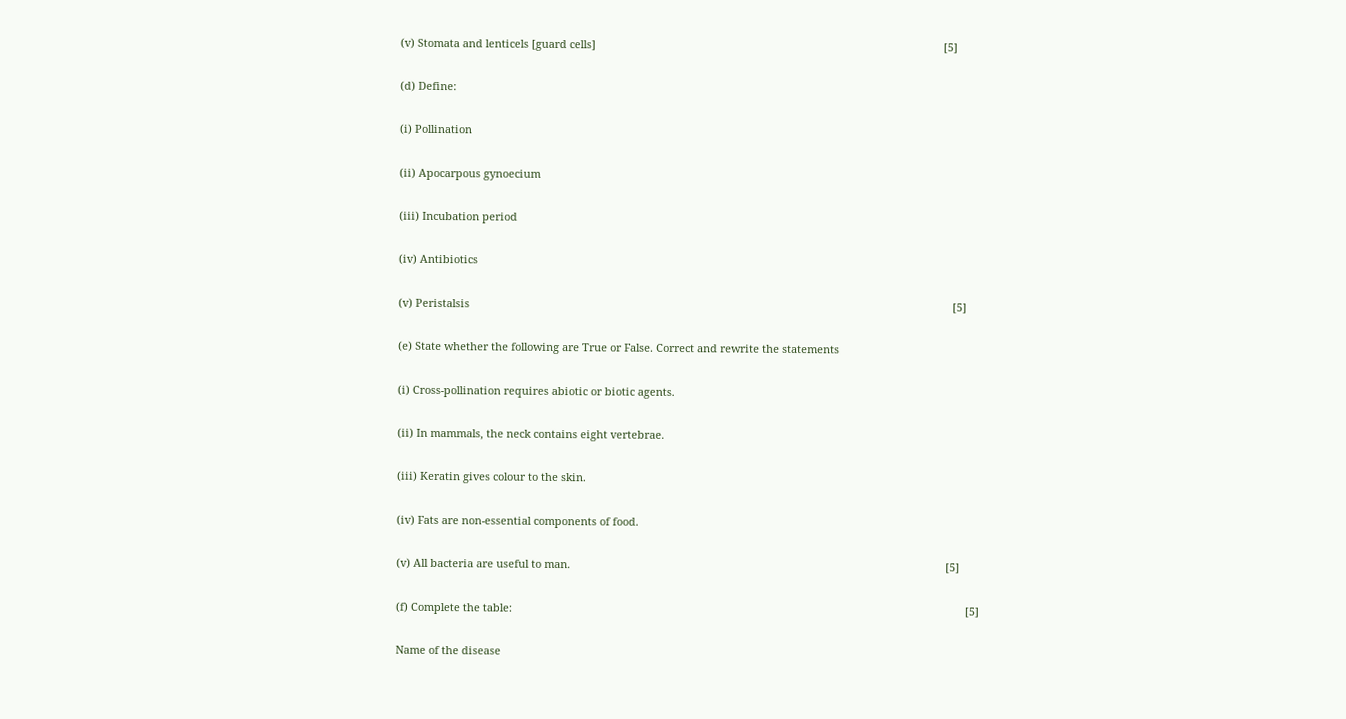(v) Stomata and lenticels [guard cells]                                                                                                                    [5]

(d) Define:

(i) Pollination

(ii) Apocarpous gynoecium

(iii) Incubation period

(iv) Antibiotics

(v) Peristalsis                                                                                                                                                                 [5]

(e) State whether the following are True or False. Correct and rewrite the statements

(i) Cross-pollination requires abiotic or biotic agents.

(ii) In mammals, the neck contains eight vertebrae.

(iii) Keratin gives colour to the skin.

(iv) Fats are non-essential components of food.

(v) All bacteria are useful to man.                                                                                                                             [5]

(f) Complete the table:                                                                                                                                                       [5]

Name of the disease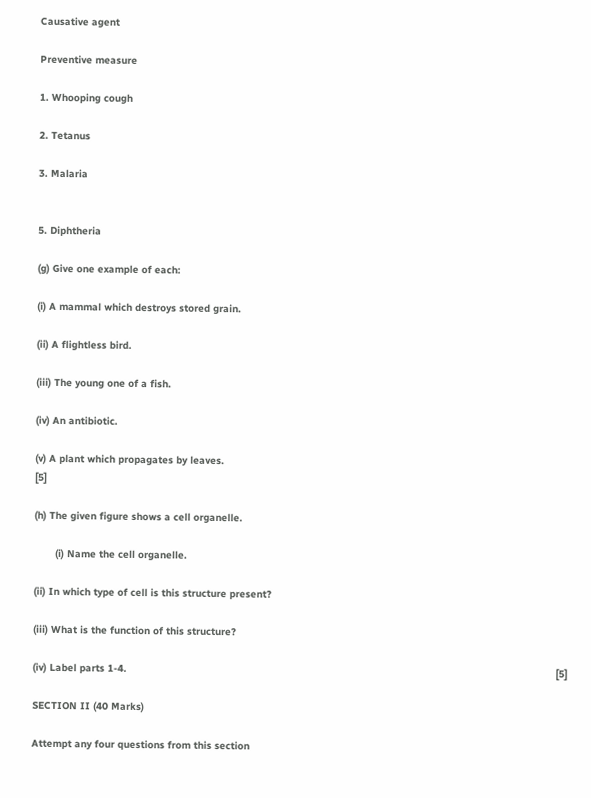Causative agent

Preventive measure

1. Whooping cough

2. Tetanus

3. Malaria


5. Diphtheria

(g) Give one example of each:

(i) A mammal which destroys stored grain.

(ii) A flightless bird.

(iii) The young one of a fish.

(iv) An antibiotic.

(v) A plant which propagates by leaves.                                                                                                                  [5]

(h) The given figure shows a cell organelle.

       (i) Name the cell organelle.

(ii) In which type of cell is this structure present?

(iii) What is the function of this structure?

(iv) Label parts 1-4.                                                                                                                                               [5]

SECTION II (40 Marks)

Attempt any four questions from this section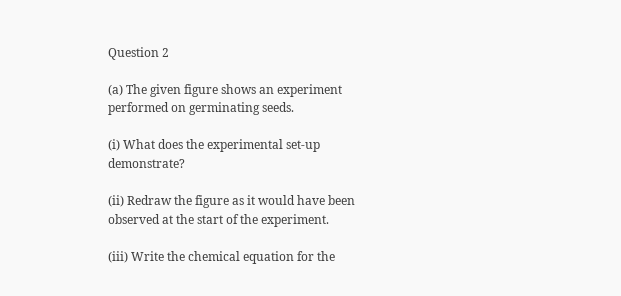Question 2

(a) The given figure shows an experiment performed on germinating seeds.

(i) What does the experimental set-up demonstrate?

(ii) Redraw the figure as it would have been observed at the start of the experiment.

(iii) Write the chemical equation for the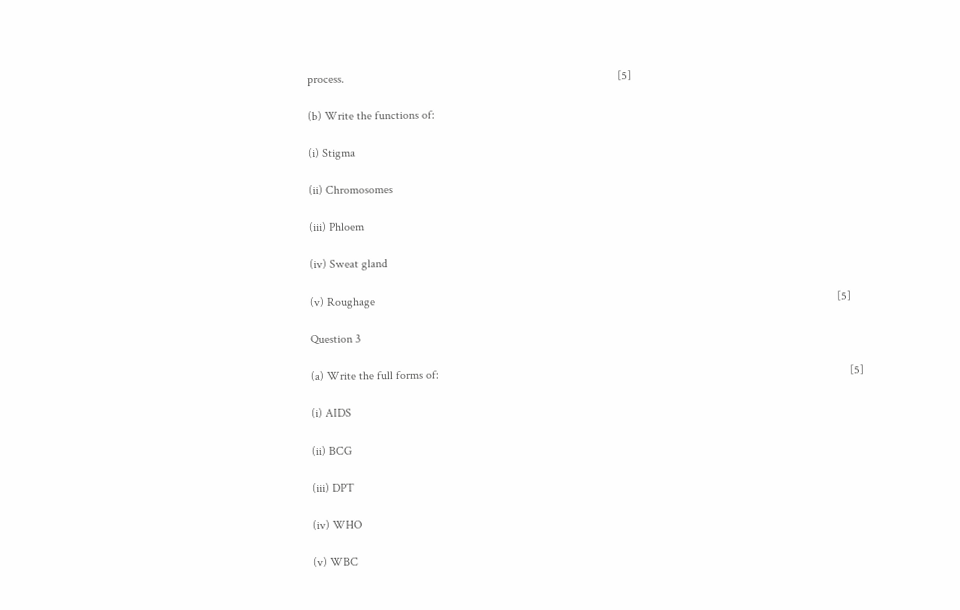process.                                                                                           [5]

(b) Write the functions of:

(i) Stigma

(ii) Chromosomes

(iii) Phloem

(iv) Sweat gland

(v) Roughage                                                                                                                                                          [5]

Question 3

(a) Write the full forms of:                                                                                                                                         [5]

(i) AIDS

(ii) BCG

(iii) DPT

(iv) WHO

(v) WBC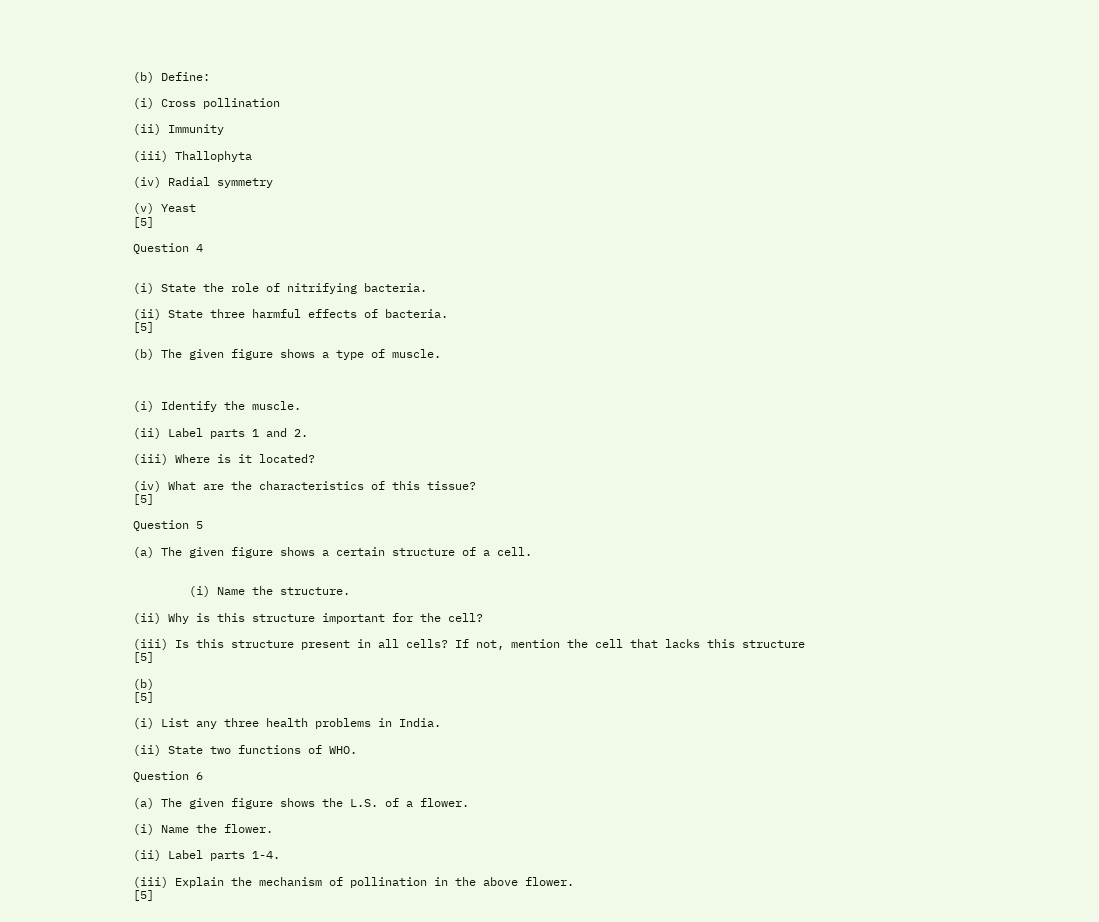(b) Define:

(i) Cross pollination

(ii) Immunity

(iii) Thallophyta

(iv) Radial symmetry

(v) Yeast                                                                                                                                                                  [5]

Question 4


(i) State the role of nitrifying bacteria.

(ii) State three harmful effects of bacteria.                                                                                                       [5]

(b) The given figure shows a type of muscle.



(i) Identify the muscle.

(ii) Label parts 1 and 2.

(iii) Where is it located?

(iv) What are the characteristics of this tissue?                                                                                                [5]

Question 5

(a) The given figure shows a certain structure of a cell.


        (i) Name the structure.

(ii) Why is this structure important for the cell?

(iii) Is this structure present in all cells? If not, mention the cell that lacks this structure                                                                                                                                                                                          [5]

(b)                                                                                                                                                                                    [5]

(i) List any three health problems in India.

(ii) State two functions of WHO.

Question 6

(a) The given figure shows the L.S. of a flower.

(i) Name the flower.

(ii) Label parts 1-4.

(iii) Explain the mechanism of pollination in the above flower.                                                                  [5]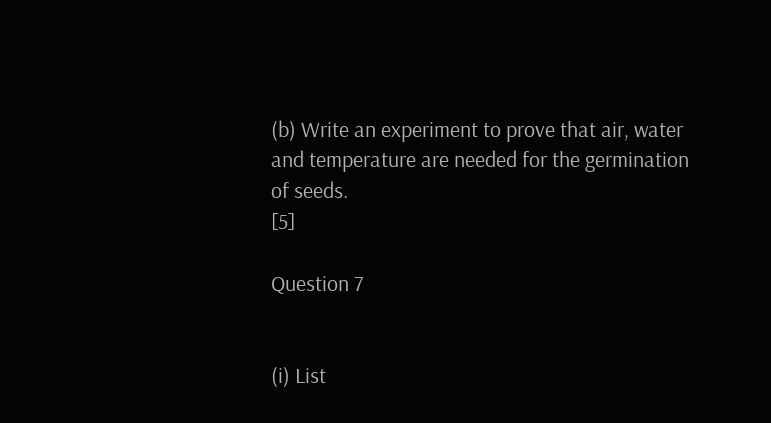(b) Write an experiment to prove that air, water and temperature are needed for the germination of seeds.                                                                                                                                                                                   [5]

Question 7


(i) List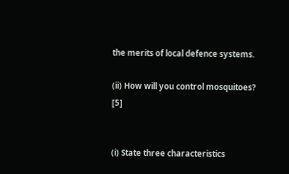the merits of local defence systems.

(ii) How will you control mosquitoes?                                                                                                                [5]


(i) State three characteristics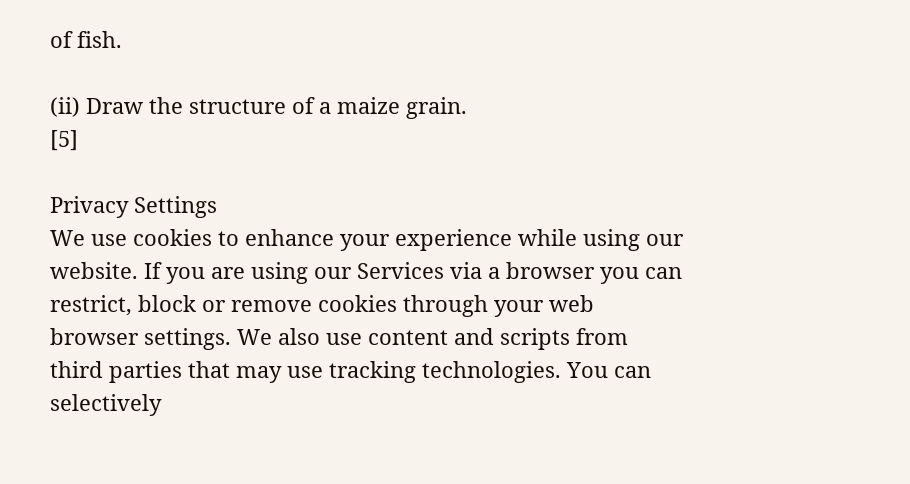of fish.

(ii) Draw the structure of a maize grain.                                                                                                          [5]

Privacy Settings
We use cookies to enhance your experience while using our website. If you are using our Services via a browser you can restrict, block or remove cookies through your web browser settings. We also use content and scripts from third parties that may use tracking technologies. You can selectively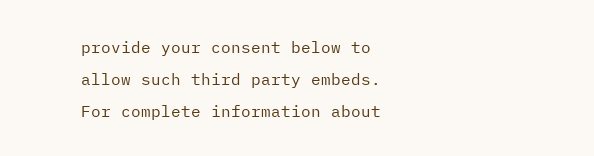provide your consent below to allow such third party embeds. For complete information about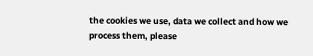the cookies we use, data we collect and how we process them, please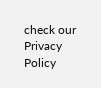check our Privacy Policy